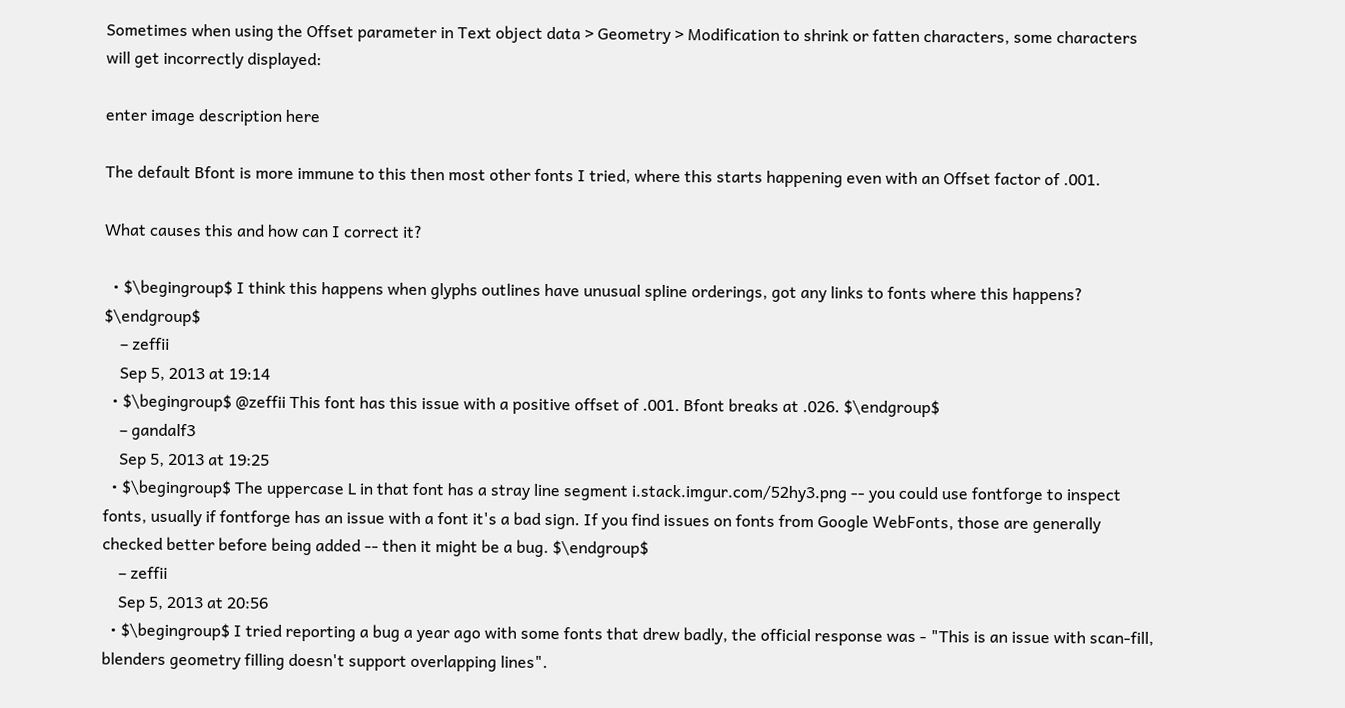Sometimes when using the Offset parameter in Text object data > Geometry > Modification to shrink or fatten characters, some characters will get incorrectly displayed:

enter image description here

The default Bfont is more immune to this then most other fonts I tried, where this starts happening even with an Offset factor of .001.

What causes this and how can I correct it?

  • $\begingroup$ I think this happens when glyphs outlines have unusual spline orderings, got any links to fonts where this happens? $\endgroup$
    – zeffii
    Sep 5, 2013 at 19:14
  • $\begingroup$ @zeffii This font has this issue with a positive offset of .001. Bfont breaks at .026. $\endgroup$
    – gandalf3
    Sep 5, 2013 at 19:25
  • $\begingroup$ The uppercase L in that font has a stray line segment i.stack.imgur.com/52hy3.png -- you could use fontforge to inspect fonts, usually if fontforge has an issue with a font it's a bad sign. If you find issues on fonts from Google WebFonts, those are generally checked better before being added -- then it might be a bug. $\endgroup$
    – zeffii
    Sep 5, 2013 at 20:56
  • $\begingroup$ I tried reporting a bug a year ago with some fonts that drew badly, the official response was - "This is an issue with scan-fill, blenders geometry filling doesn't support overlapping lines".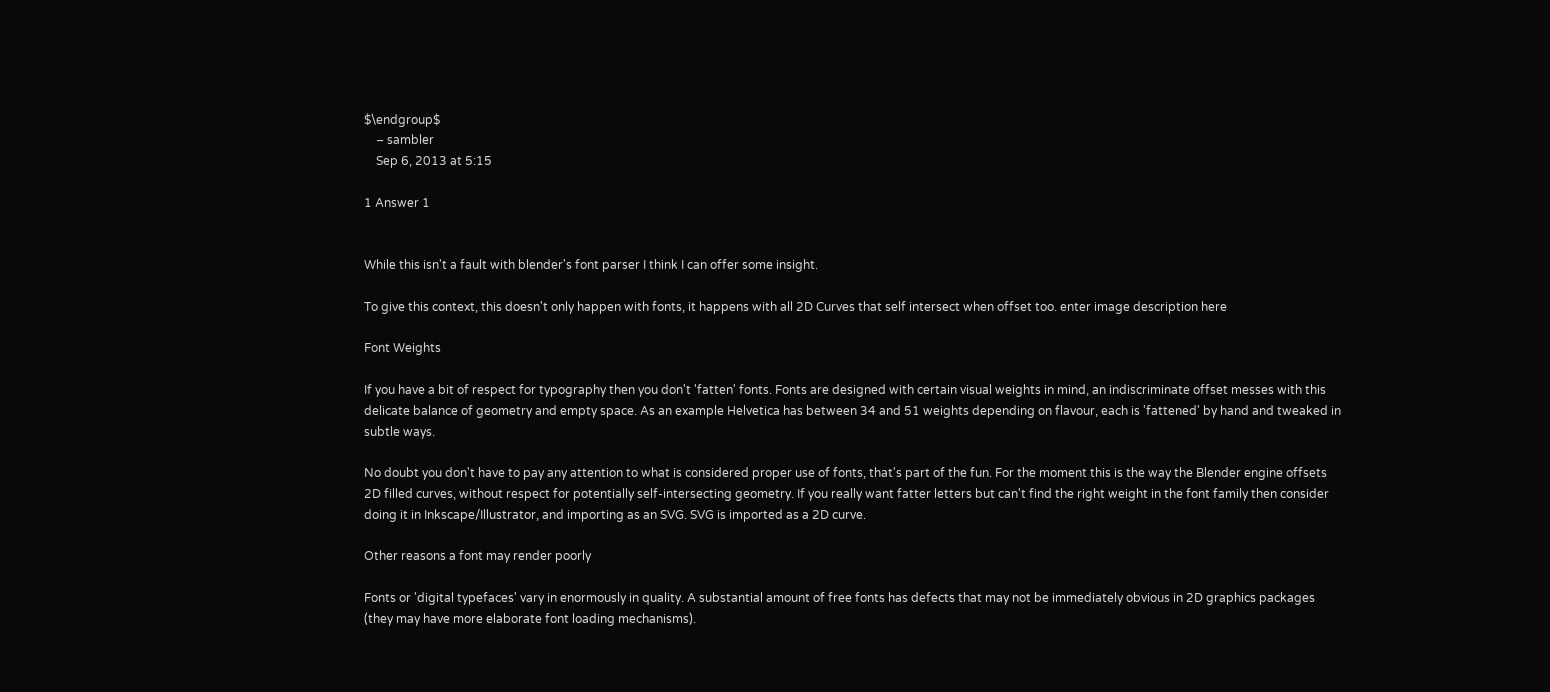$\endgroup$
    – sambler
    Sep 6, 2013 at 5:15

1 Answer 1


While this isn't a fault with blender's font parser I think I can offer some insight.

To give this context, this doesn't only happen with fonts, it happens with all 2D Curves that self intersect when offset too. enter image description here

Font Weights

If you have a bit of respect for typography then you don't 'fatten' fonts. Fonts are designed with certain visual weights in mind, an indiscriminate offset messes with this delicate balance of geometry and empty space. As an example Helvetica has between 34 and 51 weights depending on flavour, each is 'fattened' by hand and tweaked in subtle ways.

No doubt you don't have to pay any attention to what is considered proper use of fonts, that's part of the fun. For the moment this is the way the Blender engine offsets 2D filled curves, without respect for potentially self-intersecting geometry. If you really want fatter letters but can't find the right weight in the font family then consider doing it in Inkscape/Illustrator, and importing as an SVG. SVG is imported as a 2D curve.

Other reasons a font may render poorly

Fonts or 'digital typefaces' vary in enormously in quality. A substantial amount of free fonts has defects that may not be immediately obvious in 2D graphics packages (they may have more elaborate font loading mechanisms).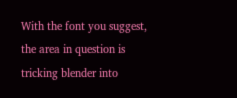With the font you suggest, the area in question is tricking blender into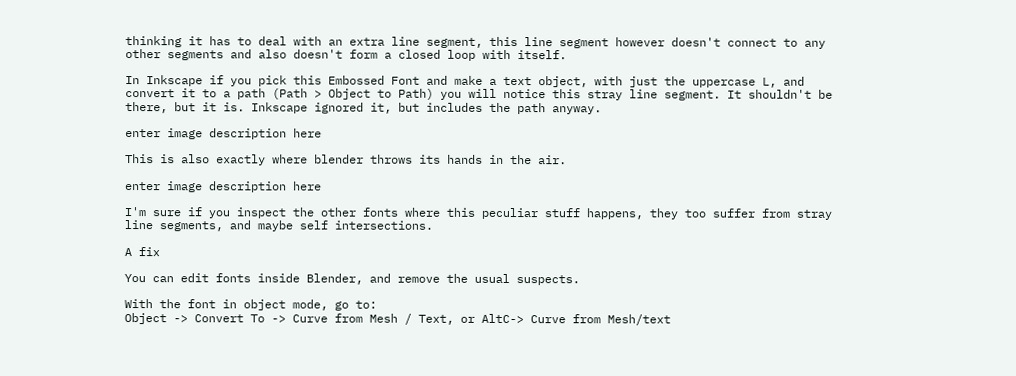thinking it has to deal with an extra line segment, this line segment however doesn't connect to any other segments and also doesn't form a closed loop with itself.

In Inkscape if you pick this Embossed Font and make a text object, with just the uppercase L, and convert it to a path (Path > Object to Path) you will notice this stray line segment. It shouldn't be there, but it is. Inkscape ignored it, but includes the path anyway.

enter image description here

This is also exactly where blender throws its hands in the air.

enter image description here

I'm sure if you inspect the other fonts where this peculiar stuff happens, they too suffer from stray line segments, and maybe self intersections.

A fix

You can edit fonts inside Blender, and remove the usual suspects.

With the font in object mode, go to:
Object -> Convert To -> Curve from Mesh / Text, or AltC-> Curve from Mesh/text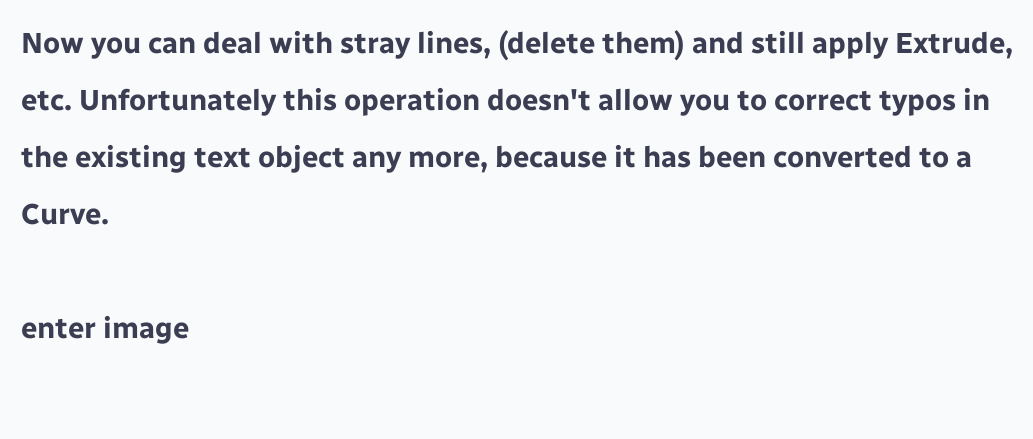Now you can deal with stray lines, (delete them) and still apply Extrude, etc. Unfortunately this operation doesn't allow you to correct typos in the existing text object any more, because it has been converted to a Curve.

enter image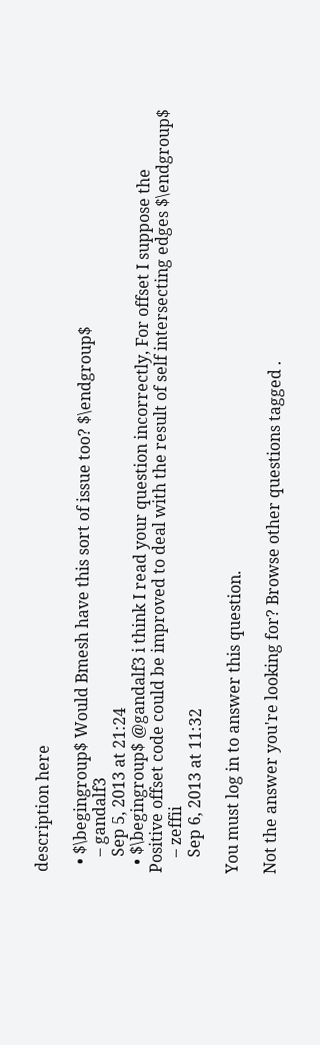description here

  • $\begingroup$ Would Bmesh have this sort of issue too? $\endgroup$
    – gandalf3
    Sep 5, 2013 at 21:24
  • $\begingroup$ @gandalf3 i think I read your question incorrectly, For offset I suppose the Positive offset code could be improved to deal with the result of self intersecting edges $\endgroup$
    – zeffii
    Sep 6, 2013 at 11:32

You must log in to answer this question.

Not the answer you're looking for? Browse other questions tagged .